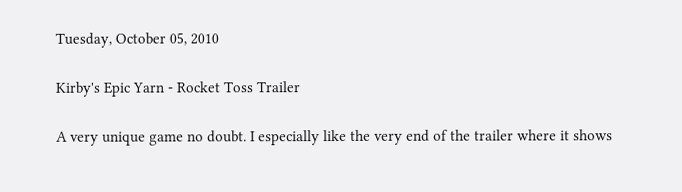Tuesday, October 05, 2010

Kirby's Epic Yarn - Rocket Toss Trailer

A very unique game no doubt. I especially like the very end of the trailer where it shows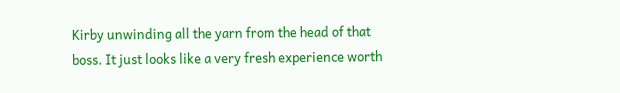Kirby unwinding all the yarn from the head of that boss. It just looks like a very fresh experience worth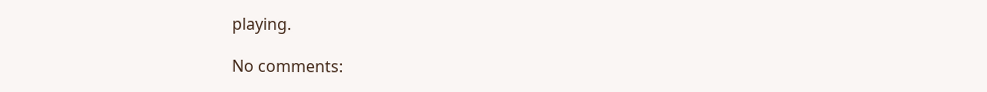playing.

No comments: